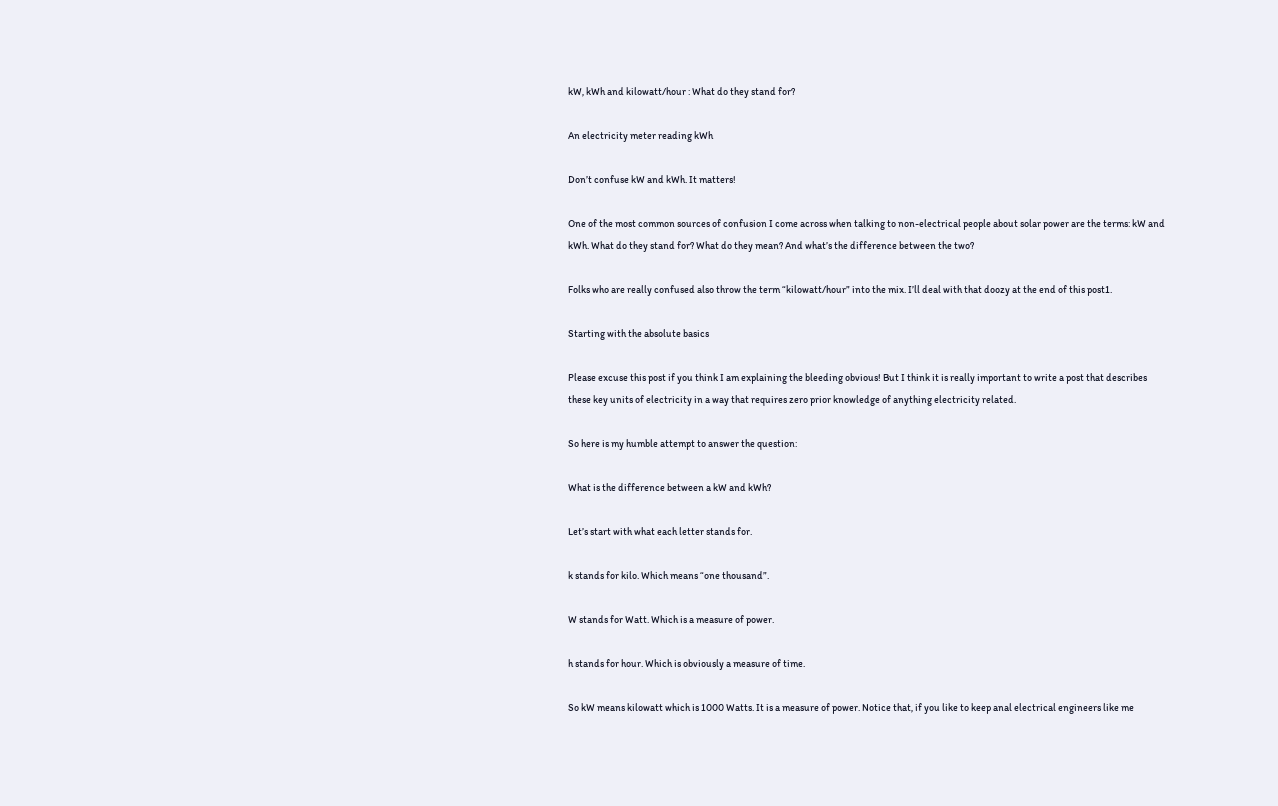kW, kWh and kilowatt/hour : What do they stand for?

An electricity meter reading kWh

Don’t confuse kW and kWh. It matters!

One of the most common sources of confusion I come across when talking to non-electrical people about solar power are the terms: kW and kWh. What do they stand for? What do they mean? And what’s the difference between the two?

Folks who are really confused also throw the term “kilowatt/hour” into the mix. I’ll deal with that doozy at the end of this post1.

Starting with the absolute basics

Please excuse this post if you think I am explaining the bleeding obvious! But I think it is really important to write a post that describes these key units of electricity in a way that requires zero prior knowledge of anything electricity related.

So here is my humble attempt to answer the question:

What is the difference between a kW and kWh?

Let’s start with what each letter stands for.

k stands for kilo. Which means “one thousand”.

W stands for Watt. Which is a measure of power.

h stands for hour. Which is obviously a measure of time.

So kW means kilowatt which is 1000 Watts. It is a measure of power. Notice that, if you like to keep anal electrical engineers like me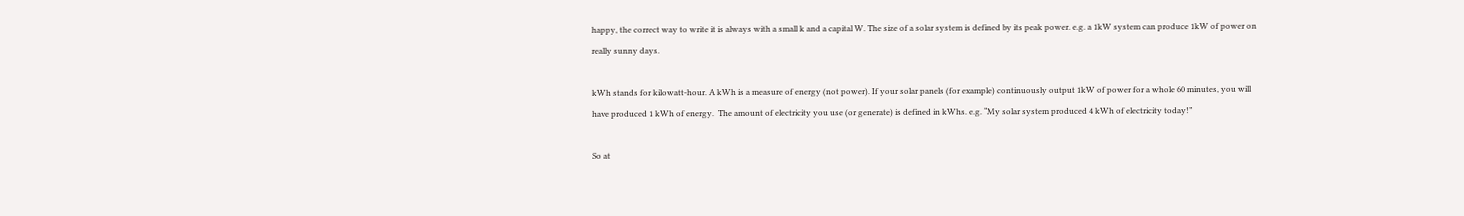happy, the correct way to write it is always with a small k and a capital W. The size of a solar system is defined by its peak power. e.g. a 1kW system can produce 1kW of power on really sunny days.

kWh stands for kilowatt-hour. A kWh is a measure of energy (not power). If your solar panels (for example) continuously output 1kW of power for a whole 60 minutes, you will have produced 1 kWh of energy.  The amount of electricity you use (or generate) is defined in kWhs. e.g. “My solar system produced 4 kWh of electricity today!”

So at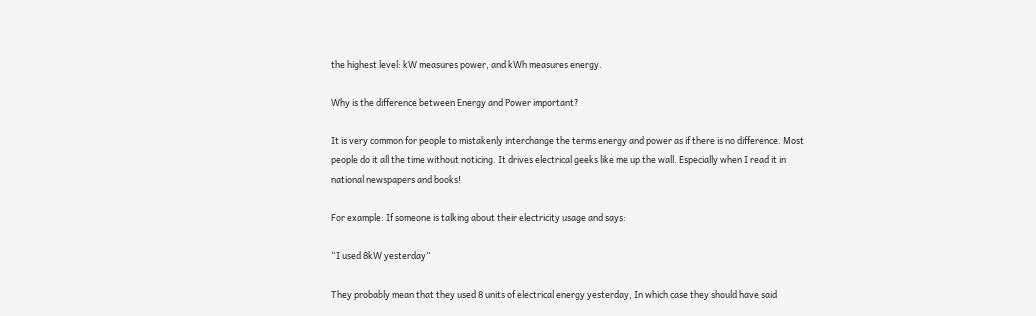the highest level: kW measures power, and kWh measures energy.

Why is the difference between Energy and Power important?

It is very common for people to mistakenly interchange the terms energy and power as if there is no difference. Most people do it all the time without noticing. It drives electrical geeks like me up the wall. Especially when I read it in national newspapers and books!

For example: If someone is talking about their electricity usage and says:

“I used 8kW yesterday”

They probably mean that they used 8 units of electrical energy yesterday, In which case they should have said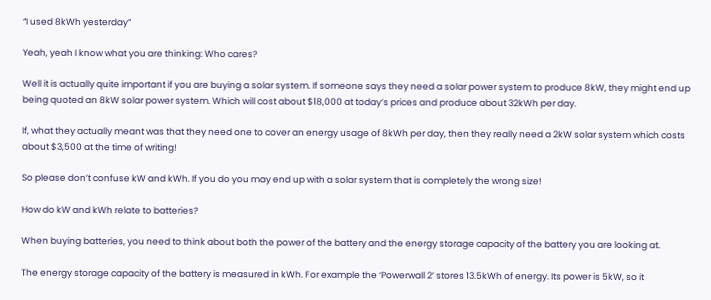“I used 8kWh yesterday”

Yeah, yeah I know what you are thinking: Who cares?

Well it is actually quite important if you are buying a solar system. If someone says they need a solar power system to produce 8kW, they might end up being quoted an 8kW solar power system. Which will cost about $18,000 at today’s prices and produce about 32kWh per day.

If, what they actually meant was that they need one to cover an energy usage of 8kWh per day, then they really need a 2kW solar system which costs about $3,500 at the time of writing!

So please don’t confuse kW and kWh. If you do you may end up with a solar system that is completely the wrong size!

How do kW and kWh relate to batteries?

When buying batteries, you need to think about both the power of the battery and the energy storage capacity of the battery you are looking at.

The energy storage capacity of the battery is measured in kWh. For example the ‘Powerwall 2’ stores 13.5kWh of energy. Its power is 5kW, so it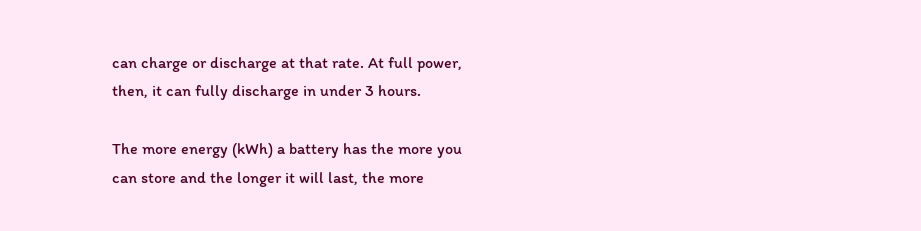can charge or discharge at that rate. At full power, then, it can fully discharge in under 3 hours.

The more energy (kWh) a battery has the more you can store and the longer it will last, the more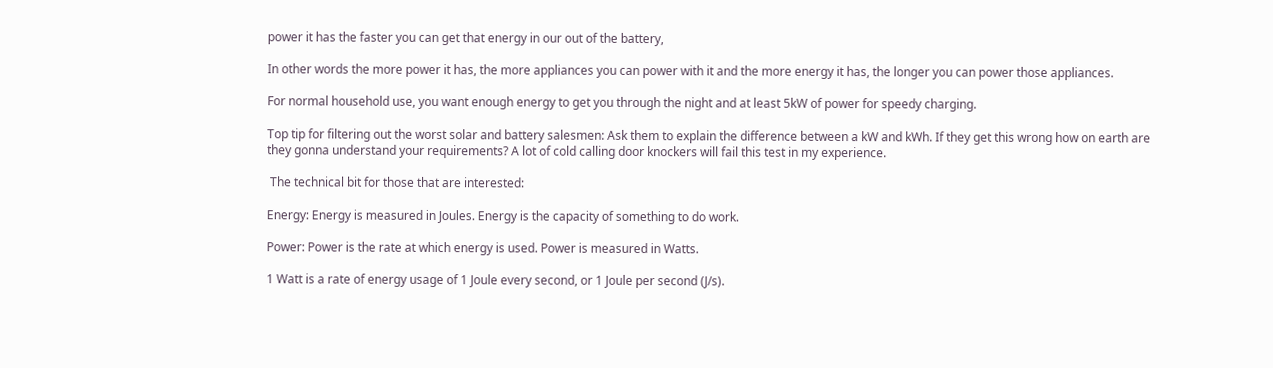power it has the faster you can get that energy in our out of the battery,

In other words the more power it has, the more appliances you can power with it and the more energy it has, the longer you can power those appliances.

For normal household use, you want enough energy to get you through the night and at least 5kW of power for speedy charging.

Top tip for filtering out the worst solar and battery salesmen: Ask them to explain the difference between a kW and kWh. If they get this wrong how on earth are they gonna understand your requirements? A lot of cold calling door knockers will fail this test in my experience.

 The technical bit for those that are interested:

Energy: Energy is measured in Joules. Energy is the capacity of something to do work.

Power: Power is the rate at which energy is used. Power is measured in Watts.

1 Watt is a rate of energy usage of 1 Joule every second, or 1 Joule per second (J/s).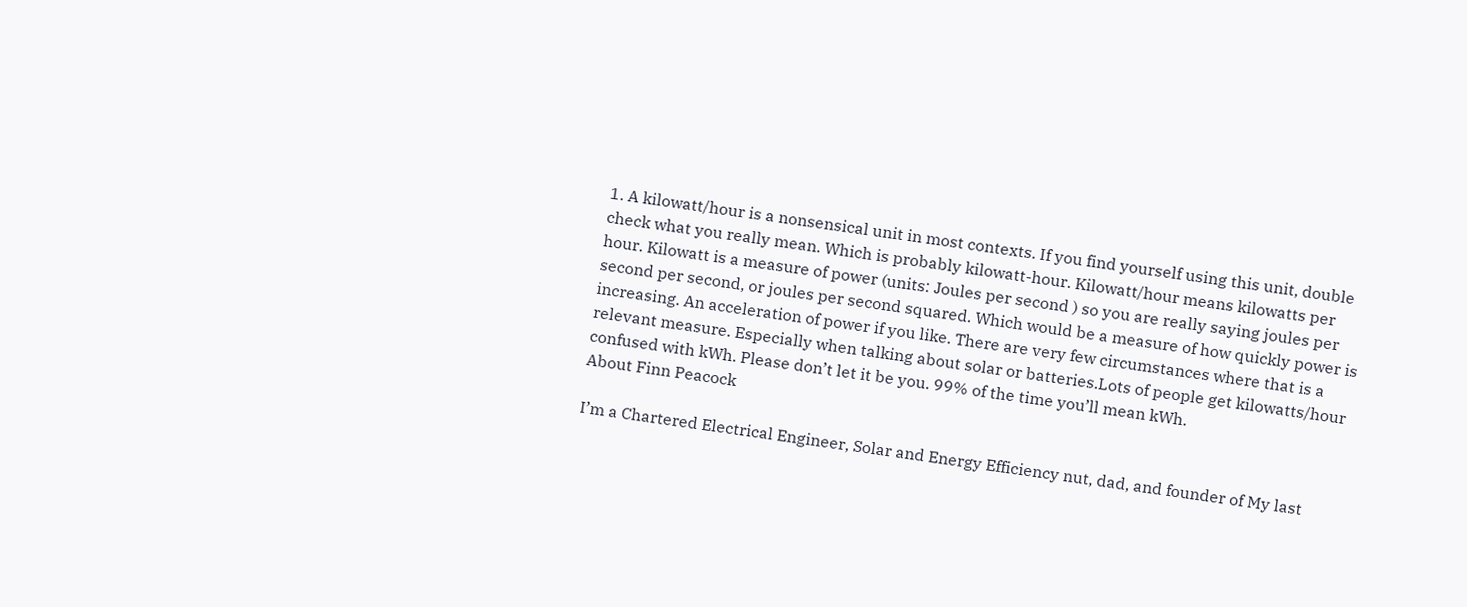1. A kilowatt/hour is a nonsensical unit in most contexts. If you find yourself using this unit, double check what you really mean. Which is probably kilowatt-hour. Kilowatt/hour means kilowatts per hour. Kilowatt is a measure of power (units: Joules per second ) so you are really saying joules per second per second, or joules per second squared. Which would be a measure of how quickly power is increasing. An acceleration of power if you like. There are very few circumstances where that is a relevant measure. Especially when talking about solar or batteries.Lots of people get kilowatts/hour confused with kWh. Please don’t let it be you. 99% of the time you’ll mean kWh.
About Finn Peacock

I’m a Chartered Electrical Engineer, Solar and Energy Efficiency nut, dad, and founder of My last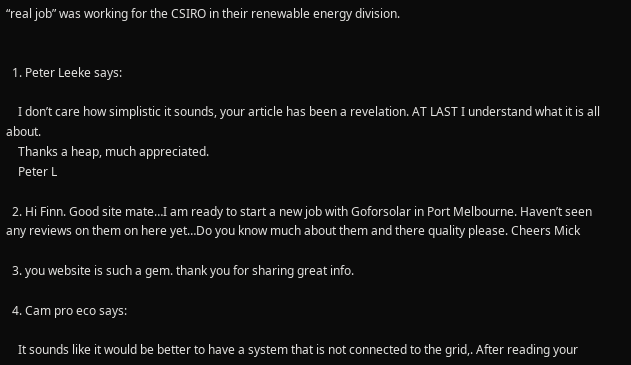“real job” was working for the CSIRO in their renewable energy division.


  1. Peter Leeke says:

    I don’t care how simplistic it sounds, your article has been a revelation. AT LAST I understand what it is all about.
    Thanks a heap, much appreciated.
    Peter L

  2. Hi Finn. Good site mate…I am ready to start a new job with Goforsolar in Port Melbourne. Haven’t seen any reviews on them on here yet…Do you know much about them and there quality please. Cheers Mick

  3. you website is such a gem. thank you for sharing great info.

  4. Cam pro eco says:

    It sounds like it would be better to have a system that is not connected to the grid,. After reading your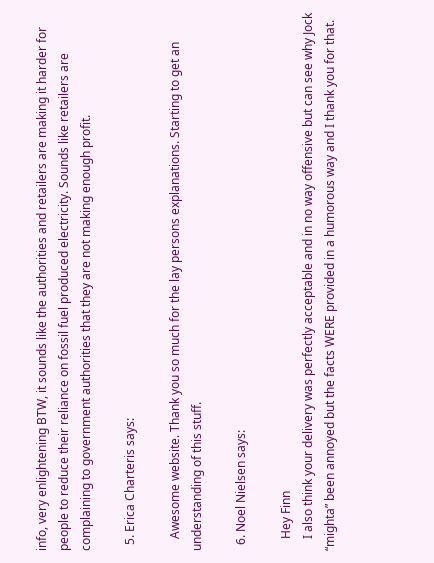info, very enlightening BTW, it sounds like the authorities and retailers are making it harder for people to reduce their reliance on fossil fuel produced electricity. Sounds like retailers are complaining to government authorities that they are not making enough profit.

  5. Erica Charteris says:

    Awesome website. Thank you so much for the lay persons explanations. Starting to get an understanding of this stuff.

  6. Noel Nielsen says:

    Hey Finn
    I also think your delivery was perfectly acceptable and in no way offensive but can see why Jock “mighta” been annoyed but the facts WERE provided in a humorous way and I thank you for that.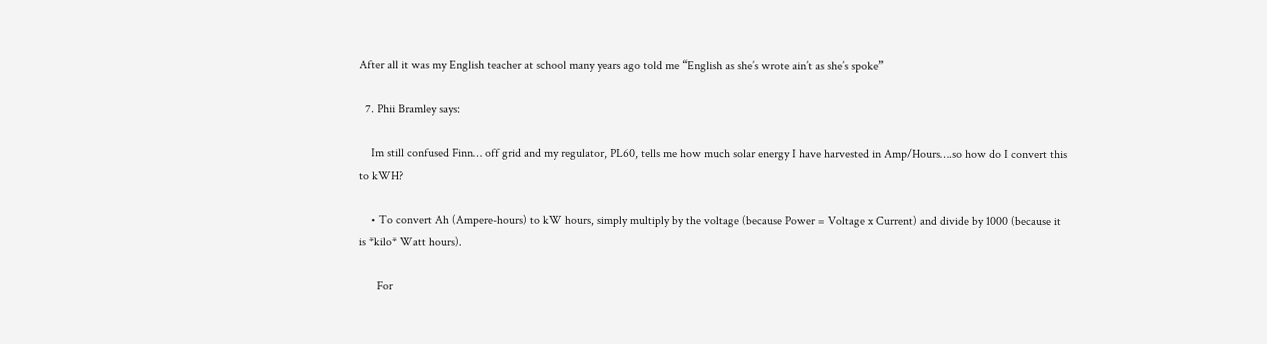After all it was my English teacher at school many years ago told me “English as she’s wrote ain’t as she’s spoke”

  7. Phii Bramley says:

    Im still confused Finn… off grid and my regulator, PL60, tells me how much solar energy I have harvested in Amp/Hours….so how do I convert this to kWH?

    • To convert Ah (Ampere-hours) to kW hours, simply multiply by the voltage (because Power = Voltage x Current) and divide by 1000 (because it is *kilo* Watt hours).

      For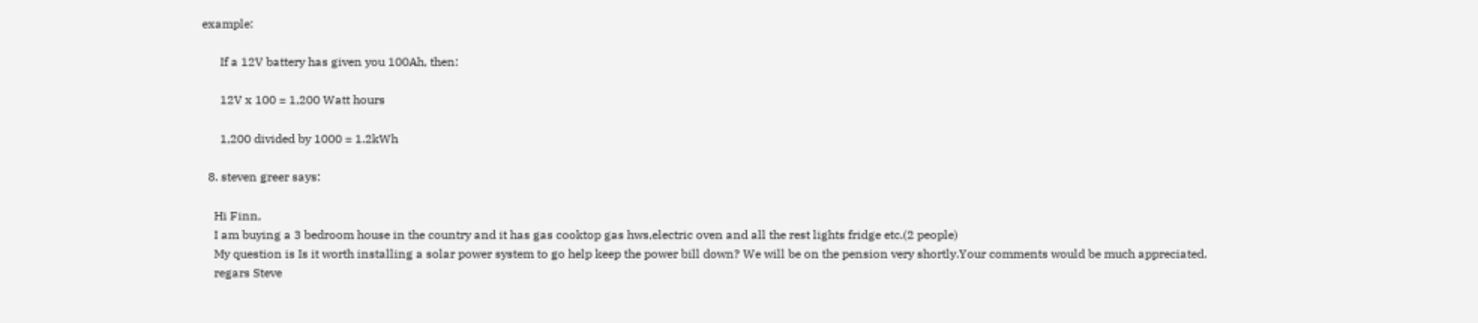example:

      If a 12V battery has given you 100Ah, then:

      12V x 100 = 1,200 Watt hours

      1,200 divided by 1000 = 1.2kWh

  8. steven greer says:

    Hi Finn,
    I am buying a 3 bedroom house in the country and it has gas cooktop gas hws,electric oven and all the rest lights fridge etc.(2 people)
    My question is Is it worth installing a solar power system to go help keep the power bill down? We will be on the pension very shortly.Your comments would be much appreciated.
    regars Steve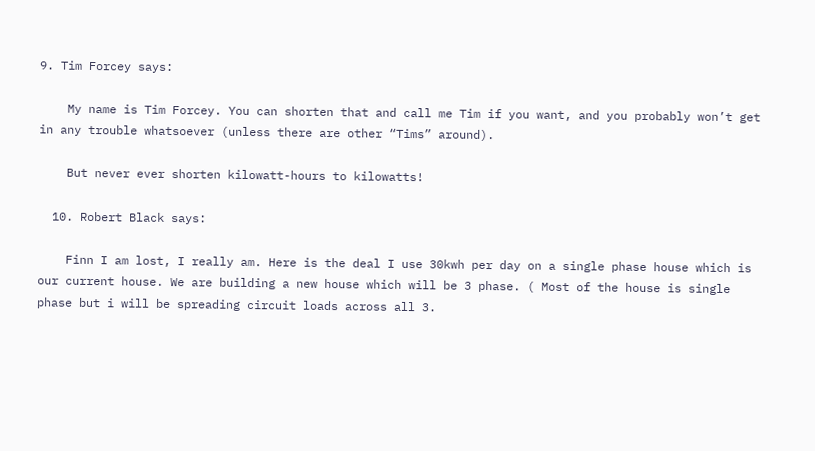9. Tim Forcey says:

    My name is Tim Forcey. You can shorten that and call me Tim if you want, and you probably won’t get in any trouble whatsoever (unless there are other “Tims” around).

    But never ever shorten kilowatt-hours to kilowatts!

  10. Robert Black says:

    Finn I am lost, I really am. Here is the deal I use 30kwh per day on a single phase house which is our current house. We are building a new house which will be 3 phase. ( Most of the house is single phase but i will be spreading circuit loads across all 3.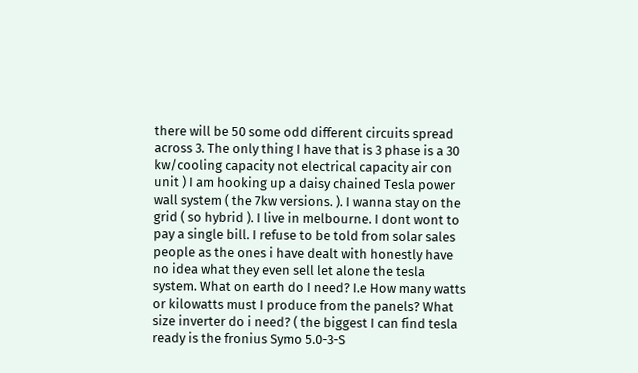there will be 50 some odd different circuits spread across 3. The only thing I have that is 3 phase is a 30 kw/cooling capacity not electrical capacity air con unit ) I am hooking up a daisy chained Tesla power wall system ( the 7kw versions. ). I wanna stay on the grid ( so hybrid ). I live in melbourne. I dont wont to pay a single bill. I refuse to be told from solar sales people as the ones i have dealt with honestly have no idea what they even sell let alone the tesla system. What on earth do I need? I.e How many watts or kilowatts must I produce from the panels? What size inverter do i need? ( the biggest I can find tesla ready is the fronius Symo 5.0-3-S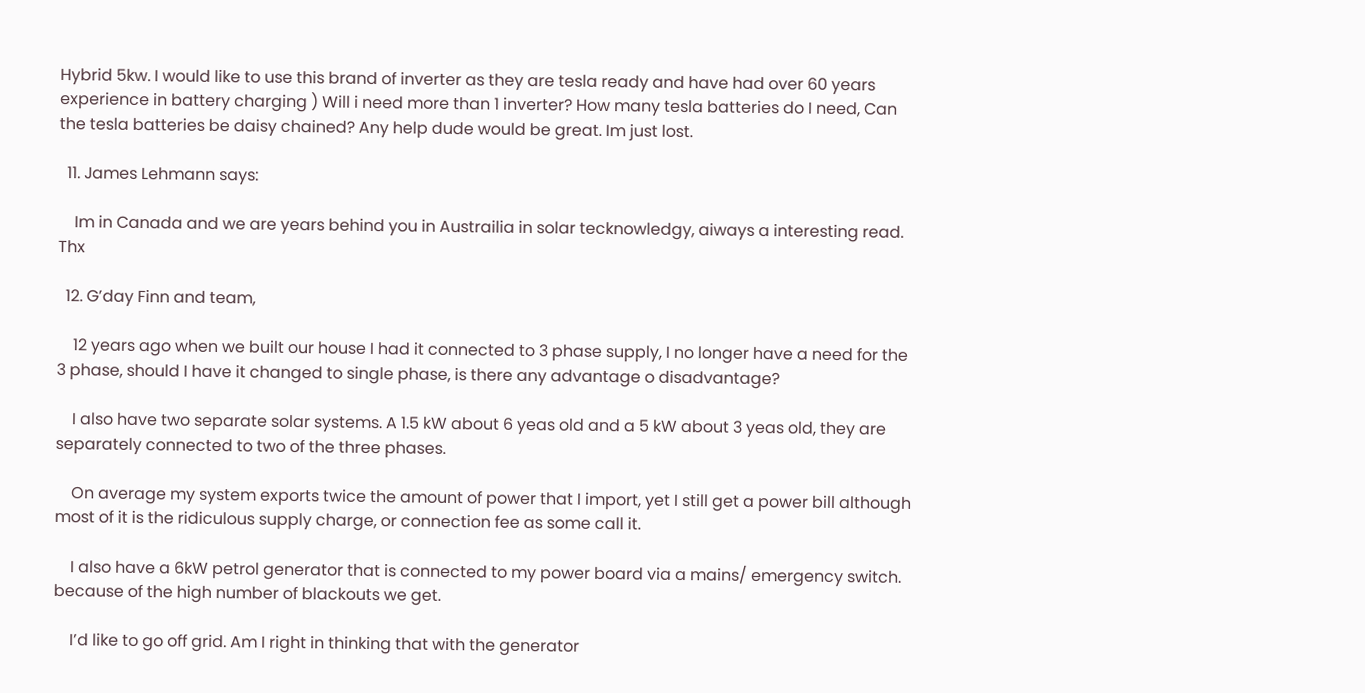Hybrid 5kw. I would like to use this brand of inverter as they are tesla ready and have had over 60 years experience in battery charging ) Will i need more than 1 inverter? How many tesla batteries do I need, Can the tesla batteries be daisy chained? Any help dude would be great. Im just lost.

  11. James Lehmann says:

    Im in Canada and we are years behind you in Austrailia in solar tecknowledgy, aiways a interesting read. Thx

  12. G’day Finn and team,

    12 years ago when we built our house I had it connected to 3 phase supply, I no longer have a need for the 3 phase, should I have it changed to single phase, is there any advantage o disadvantage?

    I also have two separate solar systems. A 1.5 kW about 6 yeas old and a 5 kW about 3 yeas old, they are separately connected to two of the three phases.

    On average my system exports twice the amount of power that I import, yet I still get a power bill although most of it is the ridiculous supply charge, or connection fee as some call it.

    I also have a 6kW petrol generator that is connected to my power board via a mains/ emergency switch. because of the high number of blackouts we get.

    I’d like to go off grid. Am I right in thinking that with the generator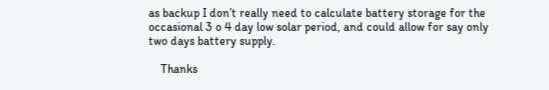as backup I don’t really need to calculate battery storage for the occasional 3 o 4 day low solar period, and could allow for say only two days battery supply.

    Thanks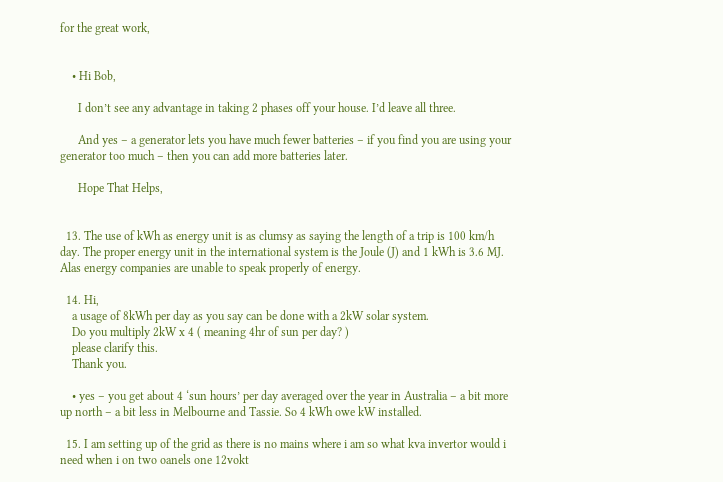for the great work,


    • Hi Bob,

      I don’t see any advantage in taking 2 phases off your house. I’d leave all three.

      And yes – a generator lets you have much fewer batteries – if you find you are using your generator too much – then you can add more batteries later.

      Hope That Helps,


  13. The use of kWh as energy unit is as clumsy as saying the length of a trip is 100 km/h day. The proper energy unit in the international system is the Joule (J) and 1 kWh is 3.6 MJ. Alas energy companies are unable to speak properly of energy.

  14. Hi,
    a usage of 8kWh per day as you say can be done with a 2kW solar system.
    Do you multiply 2kW x 4 ( meaning 4hr of sun per day? )
    please clarify this.
    Thank you.

    • yes – you get about 4 ‘sun hours’ per day averaged over the year in Australia – a bit more up north – a bit less in Melbourne and Tassie. So 4 kWh owe kW installed.

  15. I am setting up of the grid as there is no mains where i am so what kva invertor would i need when i on two oanels one 12vokt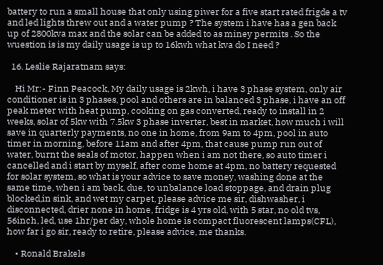battery to run a small house that only using piwer for a five start rated frigde a tv and led lights threw out and a water pump ? The system i have has a gen back up of 2800kva max and the solar can be added to as miney permits . So the wuestion is is my daily usage is up to 16kwh what kva do I need ?

  16. Leslie Rajaratnam says:

    Hi Mr:- Finn Peacock, My daily usage is 2kwh, i have 3 phase system, only air conditioner is in 3 phases, pool and others are in balanced 3 phase, i have an off peak meter with heat pump, cooking on gas converted, ready to install in 2 weeks, solar of 5kw with 7.5kw 3 phase inverter, best in market, how much i will save in quarterly payments, no one in home, from 9am to 4pm, pool in auto timer in morning, before 11am and after 4pm, that cause pump run out of water, burnt the seals of motor, happen when i am not there, so auto timer i cancelled and i start by myself, after come home at 4pm, no battery requested for solar system, so what is your advice to save money, washing done at the same time, when i am back, due, to unbalance load stoppage, and drain plug blocked,in sink, and wet my carpet, please advice me sir, dishwasher, i disconnected, drier none in home, fridge is 4 yrs old, with 5 star, no old tvs, 56inch, led, use 1hr/per day, whole home is compact fluorescent lamps(CFL), how far i go sir, ready to retire, please advice, me thanks.

    • Ronald Brakels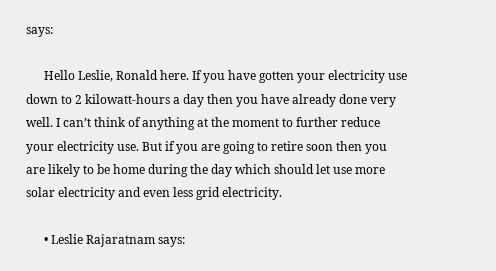says:

      Hello Leslie, Ronald here. If you have gotten your electricity use down to 2 kilowatt-hours a day then you have already done very well. I can’t think of anything at the moment to further reduce your electricity use. But if you are going to retire soon then you are likely to be home during the day which should let use more solar electricity and even less grid electricity.

      • Leslie Rajaratnam says: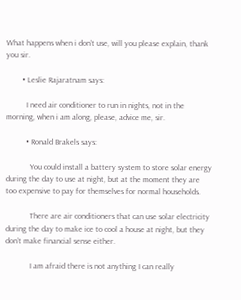What happens when i don’t use, will you please explain, thank you sir.

        • Leslie Rajaratnam says:

          I need air conditioner to run in nights, not in the morning, when i am along, please, advice me, sir.

          • Ronald Brakels says:

            You could install a battery system to store solar energy during the day to use at night, but at the moment they are too expensive to pay for themselves for normal households.

            There are air conditioners that can use solar electricity during the day to make ice to cool a house at night, but they don’t make financial sense either.

            I am afraid there is not anything I can really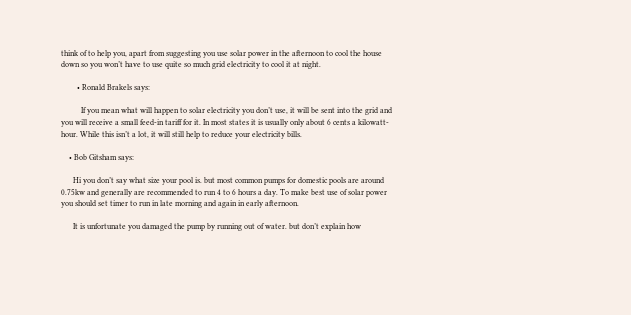think of to help you, apart from suggesting you use solar power in the afternoon to cool the house down so you won’t have to use quite so much grid electricity to cool it at night.

        • Ronald Brakels says:

          If you mean what will happen to solar electricity you don’t use, it will be sent into the grid and you will receive a small feed-in tariff for it. In most states it is usually only about 6 cents a kilowatt-hour. While this isn’t a lot, it will still help to reduce your electricity bills.

    • Bob Gitsham says:

      Hi you don’t say what size your pool is. but most common pumps for domestic pools are around 0.75kw and generally are recommended to run 4 to 6 hours a day. To make best use of solar power you should set timer to run in late morning and again in early afternoon.

      It is unfortunate you damaged the pump by running out of water. but don’t explain how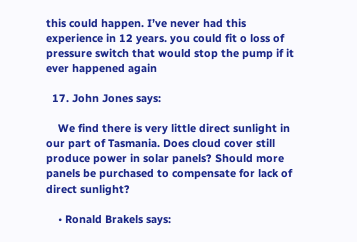this could happen. I’ve never had this experience in 12 years. you could fit o loss of pressure switch that would stop the pump if it ever happened again

  17. John Jones says:

    We find there is very little direct sunlight in our part of Tasmania. Does cloud cover still produce power in solar panels? Should more panels be purchased to compensate for lack of direct sunlight?

    • Ronald Brakels says: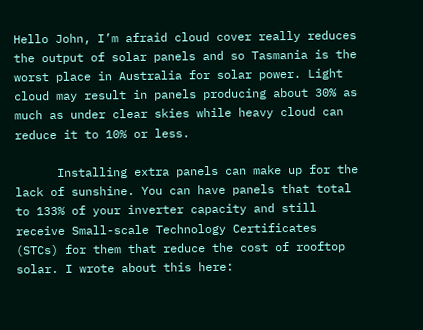Hello John, I’m afraid cloud cover really reduces the output of solar panels and so Tasmania is the worst place in Australia for solar power. Light cloud may result in panels producing about 30% as much as under clear skies while heavy cloud can reduce it to 10% or less.

      Installing extra panels can make up for the lack of sunshine. You can have panels that total to 133% of your inverter capacity and still receive Small-scale Technology Certificates (STCs) for them that reduce the cost of rooftop solar. I wrote about this here: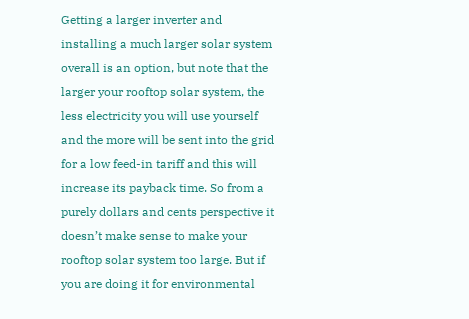Getting a larger inverter and installing a much larger solar system overall is an option, but note that the larger your rooftop solar system, the less electricity you will use yourself and the more will be sent into the grid for a low feed-in tariff and this will increase its payback time. So from a purely dollars and cents perspective it doesn’t make sense to make your rooftop solar system too large. But if you are doing it for environmental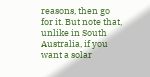reasons, then go for it. But note that, unlike in South Australia, if you want a solar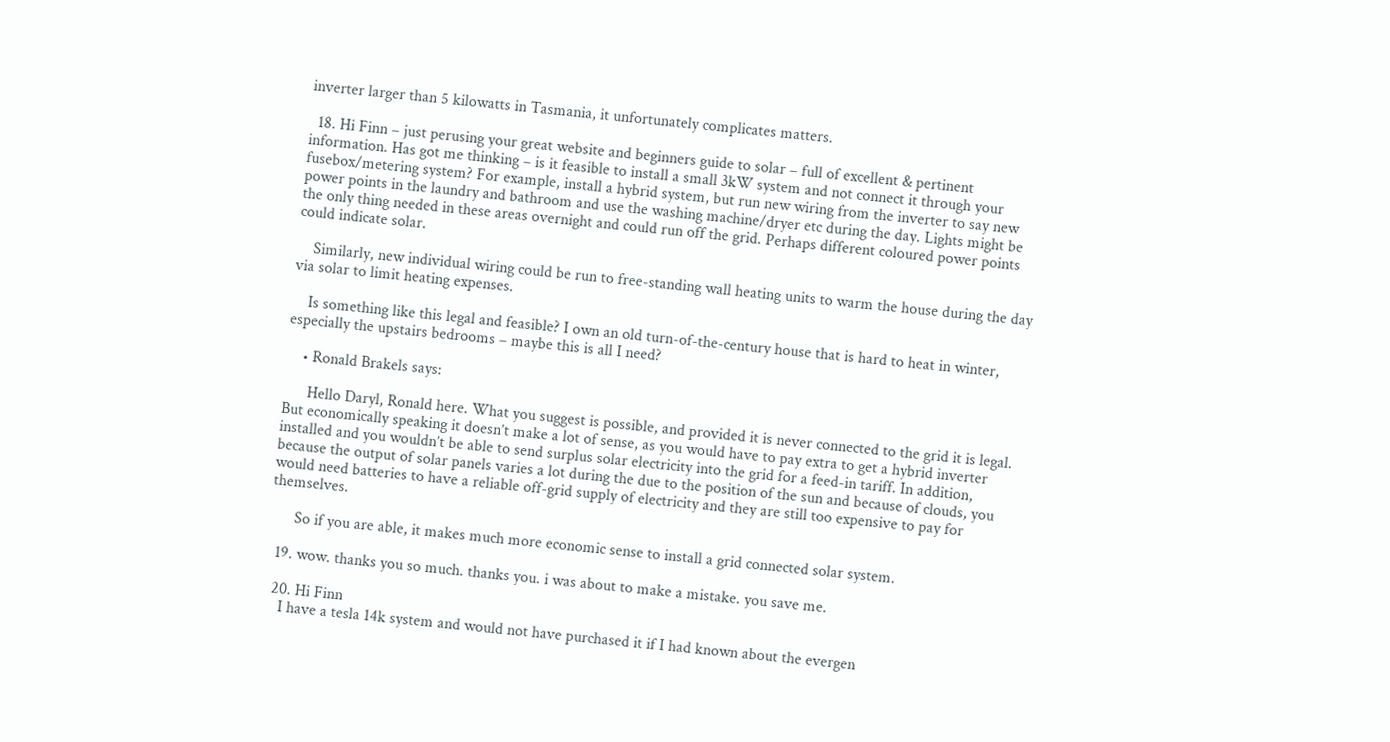inverter larger than 5 kilowatts in Tasmania, it unfortunately complicates matters.

  18. Hi Finn – just perusing your great website and beginners guide to solar – full of excellent & pertinent information. Has got me thinking – is it feasible to install a small 3kW system and not connect it through your fusebox/metering system? For example, install a hybrid system, but run new wiring from the inverter to say new power points in the laundry and bathroom and use the washing machine/dryer etc during the day. Lights might be the only thing needed in these areas overnight and could run off the grid. Perhaps different coloured power points could indicate solar.

    Similarly, new individual wiring could be run to free-standing wall heating units to warm the house during the day via solar to limit heating expenses.

    Is something like this legal and feasible? I own an old turn-of-the-century house that is hard to heat in winter, especially the upstairs bedrooms – maybe this is all I need?

    • Ronald Brakels says:

      Hello Daryl, Ronald here. What you suggest is possible, and provided it is never connected to the grid it is legal. But economically speaking it doesn’t make a lot of sense, as you would have to pay extra to get a hybrid inverter installed and you wouldn’t be able to send surplus solar electricity into the grid for a feed-in tariff. In addition, because the output of solar panels varies a lot during the due to the position of the sun and because of clouds, you would need batteries to have a reliable off-grid supply of electricity and they are still too expensive to pay for themselves.

      So if you are able, it makes much more economic sense to install a grid connected solar system.

  19. wow. thanks you so much. thanks you. i was about to make a mistake. you save me.

  20. Hi Finn
    I have a tesla 14k system and would not have purchased it if I had known about the evergen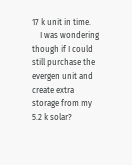17 k unit in time.
    I was wondering though if I could still purchase the evergen unit and create extra storage from my 5.2 k solar?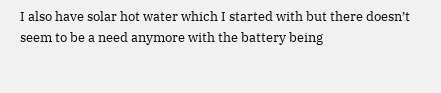I also have solar hot water which I started with but there doesn’t seem to be a need anymore with the battery being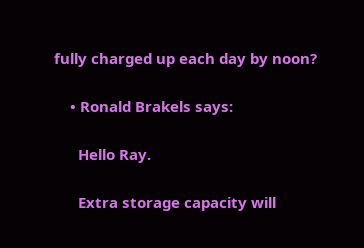fully charged up each day by noon?

    • Ronald Brakels says:

      Hello Ray.

      Extra storage capacity will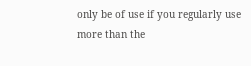only be of use if you regularly use more than the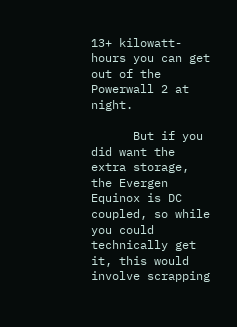13+ kilowatt-hours you can get out of the Powerwall 2 at night.

      But if you did want the extra storage, the Evergen Equinox is DC coupled, so while you could technically get it, this would involve scrapping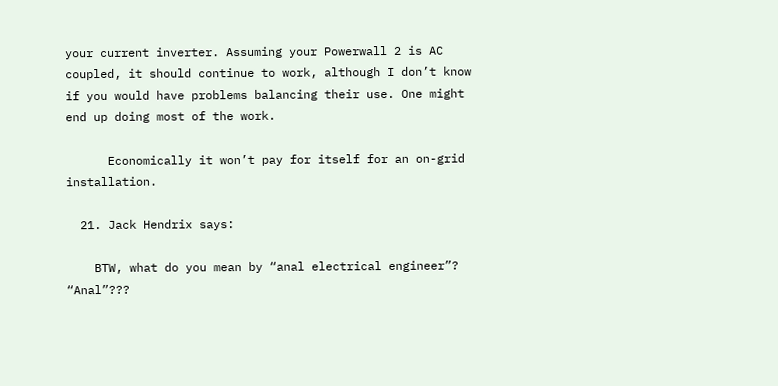your current inverter. Assuming your Powerwall 2 is AC coupled, it should continue to work, although I don’t know if you would have problems balancing their use. One might end up doing most of the work.

      Economically it won’t pay for itself for an on-grid installation.

  21. Jack Hendrix says:

    BTW, what do you mean by “anal electrical engineer”? “Anal”???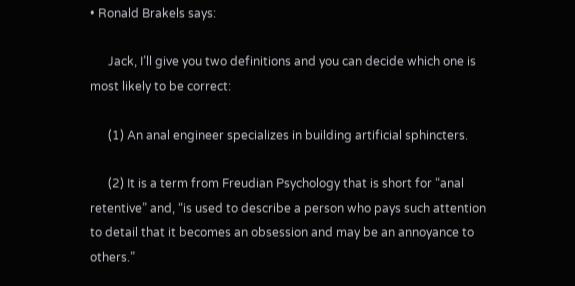• Ronald Brakels says:

      Jack, I’ll give you two definitions and you can decide which one is most likely to be correct:

      (1) An anal engineer specializes in building artificial sphincters.

      (2) It is a term from Freudian Psychology that is short for “anal retentive” and, “is used to describe a person who pays such attention to detail that it becomes an obsession and may be an annoyance to others.”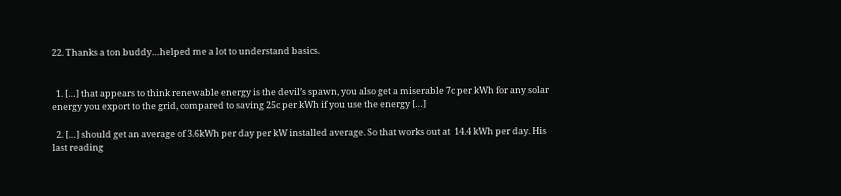22. Thanks a ton buddy…helped me a lot to understand basics.


  1. […] that appears to think renewable energy is the devil’s spawn, you also get a miserable 7c per kWh for any solar energy you export to the grid, compared to saving 25c per kWh if you use the energy […]

  2. […] should get an average of 3.6kWh per day per kW installed average. So that works out at  14.4 kWh per day. His last reading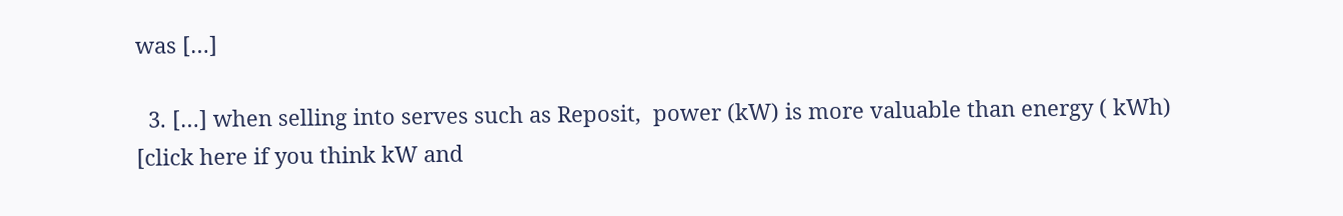was […]

  3. […] when selling into serves such as Reposit,  power (kW) is more valuable than energy ( kWh) [click here if you think kW and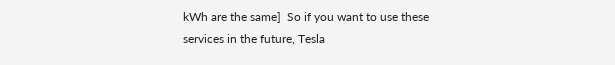kWh are the same]  So if you want to use these services in the future, Tesla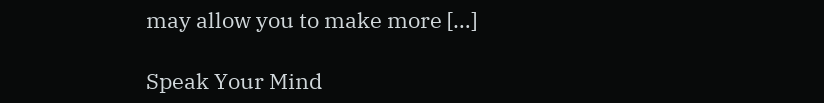may allow you to make more […]

Speak Your Mind